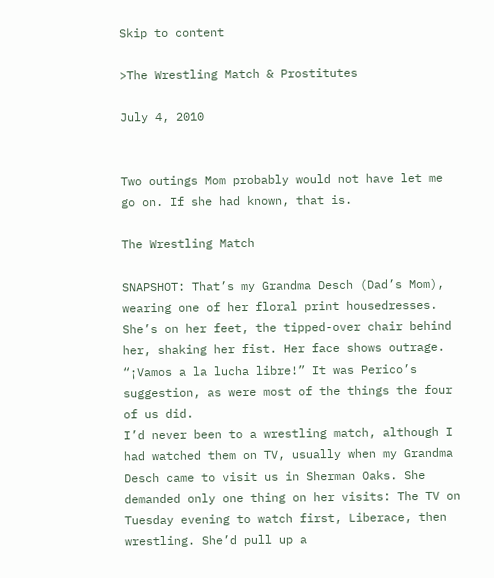Skip to content

>The Wrestling Match & Prostitutes

July 4, 2010


Two outings Mom probably would not have let me go on. If she had known, that is.

The Wrestling Match

SNAPSHOT: That’s my Grandma Desch (Dad’s Mom), wearing one of her floral print housedresses. She’s on her feet, the tipped-over chair behind her, shaking her fist. Her face shows outrage.
“¡Vamos a la lucha libre!” It was Perico’s suggestion, as were most of the things the four of us did.
I’d never been to a wrestling match, although I had watched them on TV, usually when my Grandma Desch came to visit us in Sherman Oaks. She demanded only one thing on her visits: The TV on Tuesday evening to watch first, Liberace, then wrestling. She’d pull up a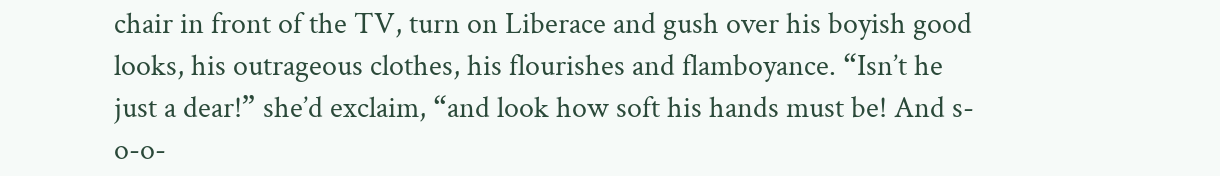chair in front of the TV, turn on Liberace and gush over his boyish good looks, his outrageous clothes, his flourishes and flamboyance. “Isn’t he just a dear!” she’d exclaim, “and look how soft his hands must be! And s-o-o-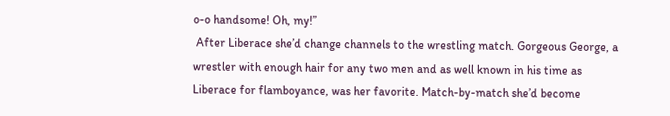o-o handsome! Oh, my!”
 After Liberace she’d change channels to the wrestling match. Gorgeous George, a wrestler with enough hair for any two men and as well known in his time as Liberace for flamboyance, was her favorite. Match-by-match she’d become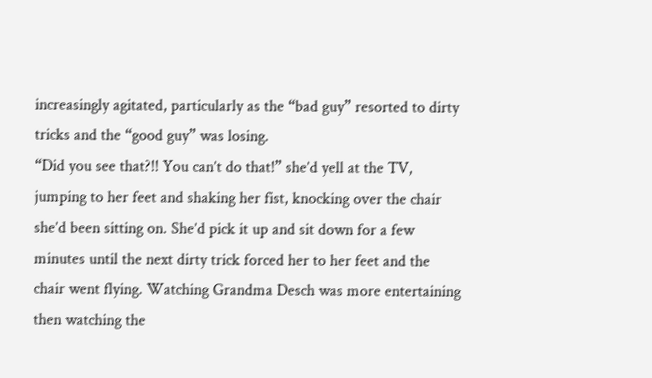increasingly agitated, particularly as the “bad guy” resorted to dirty tricks and the “good guy” was losing.
“Did you see that?!! You can’t do that!” she’d yell at the TV, jumping to her feet and shaking her fist, knocking over the chair she’d been sitting on. She’d pick it up and sit down for a few minutes until the next dirty trick forced her to her feet and the chair went flying. Watching Grandma Desch was more entertaining then watching the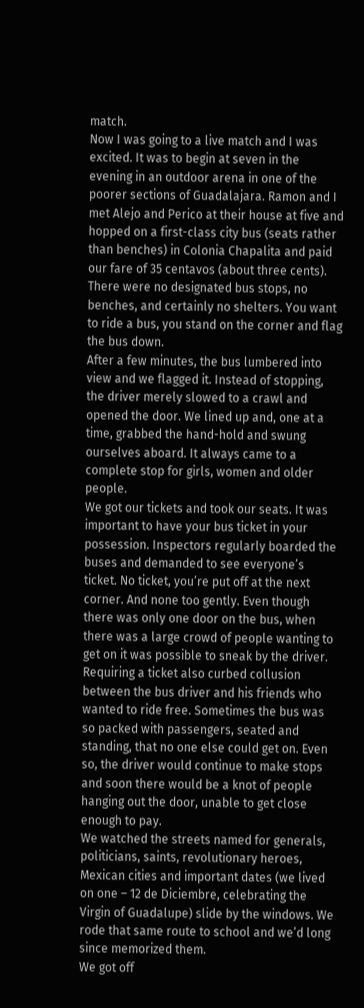match.
Now I was going to a live match and I was excited. It was to begin at seven in the evening in an outdoor arena in one of the poorer sections of Guadalajara. Ramon and I met Alejo and Perico at their house at five and hopped on a first-class city bus (seats rather than benches) in Colonia Chapalita and paid our fare of 35 centavos (about three cents). There were no designated bus stops, no benches, and certainly no shelters. You want to ride a bus, you stand on the corner and flag the bus down.
After a few minutes, the bus lumbered into view and we flagged it. Instead of stopping, the driver merely slowed to a crawl and opened the door. We lined up and, one at a time, grabbed the hand-hold and swung ourselves aboard. It always came to a complete stop for girls, women and older people.
We got our tickets and took our seats. It was important to have your bus ticket in your possession. Inspectors regularly boarded the buses and demanded to see everyone’s ticket. No ticket, you’re put off at the next corner. And none too gently. Even though there was only one door on the bus, when there was a large crowd of people wanting to get on it was possible to sneak by the driver.
Requiring a ticket also curbed collusion between the bus driver and his friends who wanted to ride free. Sometimes the bus was so packed with passengers, seated and standing, that no one else could get on. Even so, the driver would continue to make stops and soon there would be a knot of people hanging out the door, unable to get close enough to pay.
We watched the streets named for generals, politicians, saints, revolutionary heroes, Mexican cities and important dates (we lived on one – 12 de Diciembre, celebrating the Virgin of Guadalupe) slide by the windows. We rode that same route to school and we’d long since memorized them.
We got off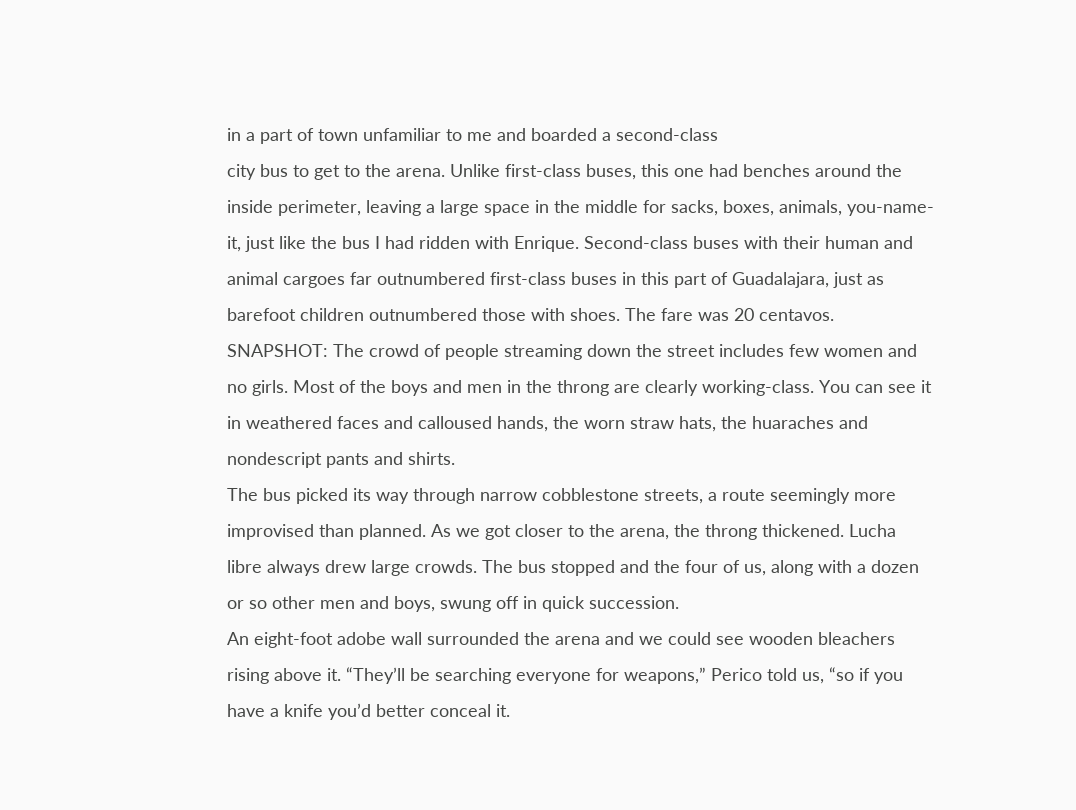in a part of town unfamiliar to me and boarded a second-class
city bus to get to the arena. Unlike first-class buses, this one had benches around the inside perimeter, leaving a large space in the middle for sacks, boxes, animals, you-name-it, just like the bus I had ridden with Enrique. Second-class buses with their human and animal cargoes far outnumbered first-class buses in this part of Guadalajara, just as barefoot children outnumbered those with shoes. The fare was 20 centavos.
SNAPSHOT: The crowd of people streaming down the street includes few women and no girls. Most of the boys and men in the throng are clearly working-class. You can see it in weathered faces and calloused hands, the worn straw hats, the huaraches and nondescript pants and shirts.
The bus picked its way through narrow cobblestone streets, a route seemingly more improvised than planned. As we got closer to the arena, the throng thickened. Lucha libre always drew large crowds. The bus stopped and the four of us, along with a dozen or so other men and boys, swung off in quick succession.
An eight-foot adobe wall surrounded the arena and we could see wooden bleachers rising above it. “They’ll be searching everyone for weapons,” Perico told us, “so if you have a knife you’d better conceal it.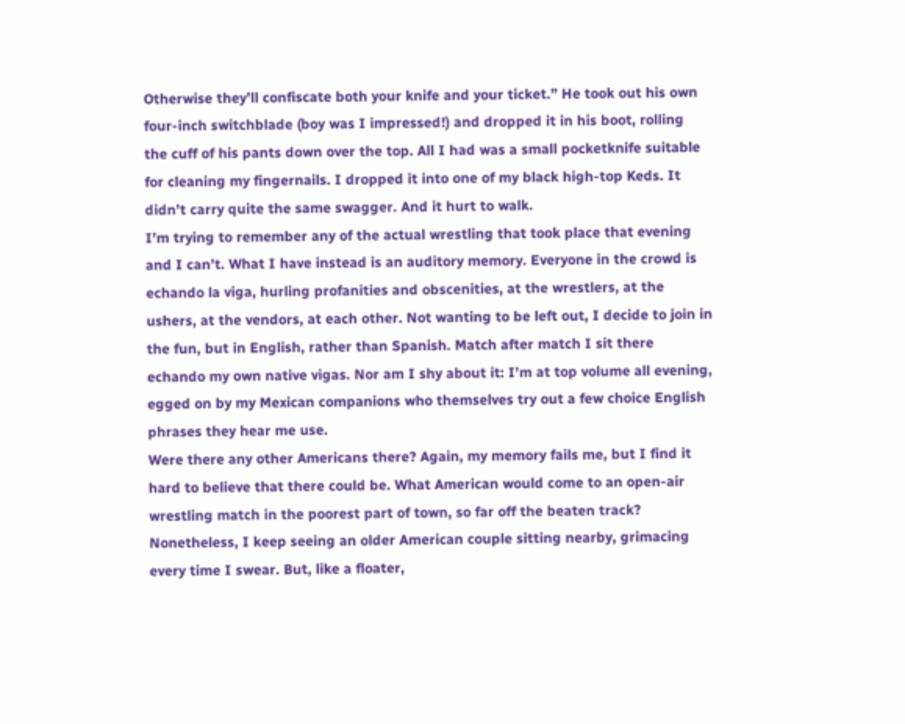Otherwise they’ll confiscate both your knife and your ticket.” He took out his own four-inch switchblade (boy was I impressed!) and dropped it in his boot, rolling the cuff of his pants down over the top. All I had was a small pocketknife suitable for cleaning my fingernails. I dropped it into one of my black high-top Keds. It didn’t carry quite the same swagger. And it hurt to walk.
I’m trying to remember any of the actual wrestling that took place that evening and I can’t. What I have instead is an auditory memory. Everyone in the crowd is echando la viga, hurling profanities and obscenities, at the wrestlers, at the ushers, at the vendors, at each other. Not wanting to be left out, I decide to join in the fun, but in English, rather than Spanish. Match after match I sit there echando my own native vigas. Nor am I shy about it: I’m at top volume all evening, egged on by my Mexican companions who themselves try out a few choice English phrases they hear me use.
Were there any other Americans there? Again, my memory fails me, but I find it hard to believe that there could be. What American would come to an open-air wrestling match in the poorest part of town, so far off the beaten track? Nonetheless, I keep seeing an older American couple sitting nearby, grimacing every time I swear. But, like a floater,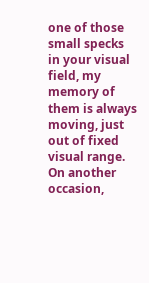one of those small specks in your visual field, my memory of them is always moving, just out of fixed visual range.
On another occasion,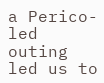a Perico-led outing led us to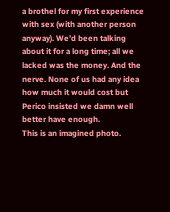a brothel for my first experience with sex (with another person anyway). We’d been talking about it for a long time; all we lacked was the money. And the nerve. None of us had any idea how much it would cost but Perico insisted we damn well better have enough.
This is an imagined photo.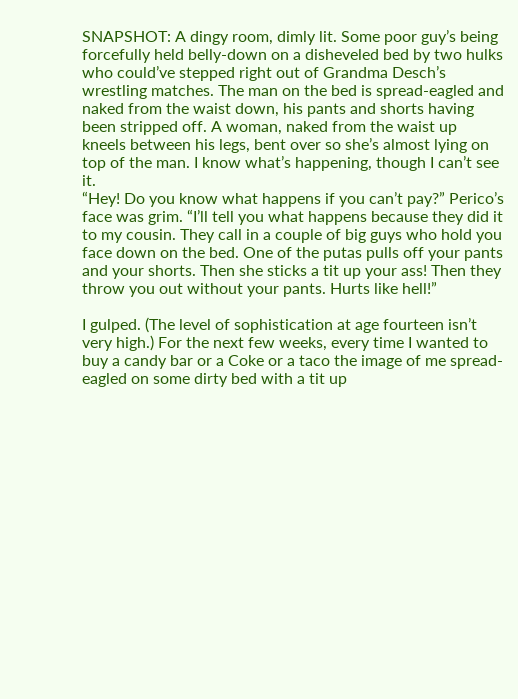SNAPSHOT: A dingy room, dimly lit. Some poor guy’s being forcefully held belly-down on a disheveled bed by two hulks who could’ve stepped right out of Grandma Desch’s wrestling matches. The man on the bed is spread-eagled and naked from the waist down, his pants and shorts having been stripped off. A woman, naked from the waist up kneels between his legs, bent over so she’s almost lying on top of the man. I know what’s happening, though I can’t see it.
“Hey! Do you know what happens if you can’t pay?” Perico’s face was grim. “I’ll tell you what happens because they did it to my cousin. They call in a couple of big guys who hold you face down on the bed. One of the putas pulls off your pants and your shorts. Then she sticks a tit up your ass! Then they throw you out without your pants. Hurts like hell!”

I gulped. (The level of sophistication at age fourteen isn’t very high.) For the next few weeks, every time I wanted to buy a candy bar or a Coke or a taco the image of me spread-eagled on some dirty bed with a tit up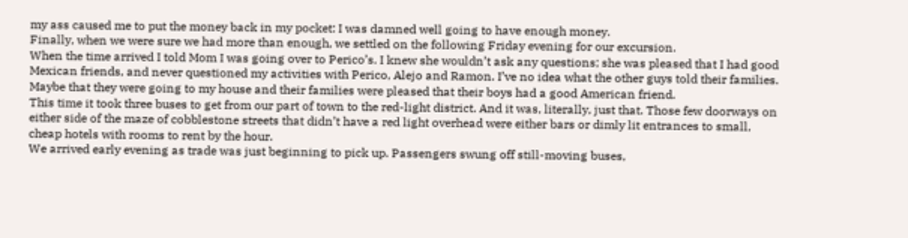my ass caused me to put the money back in my pocket: I was damned well going to have enough money.
Finally, when we were sure we had more than enough, we settled on the following Friday evening for our excursion.
When the time arrived I told Mom I was going over to Perico’s. I knew she wouldn’t ask any questions; she was pleased that I had good Mexican friends, and never questioned my activities with Perico, Alejo and Ramon. I’ve no idea what the other guys told their families. Maybe that they were going to my house and their families were pleased that their boys had a good American friend.
This time it took three buses to get from our part of town to the red-light district. And it was, literally, just that. Those few doorways on either side of the maze of cobblestone streets that didn’t have a red light overhead were either bars or dimly lit entrances to small, cheap hotels with rooms to rent by the hour.
We arrived early evening as trade was just beginning to pick up. Passengers swung off still-moving buses,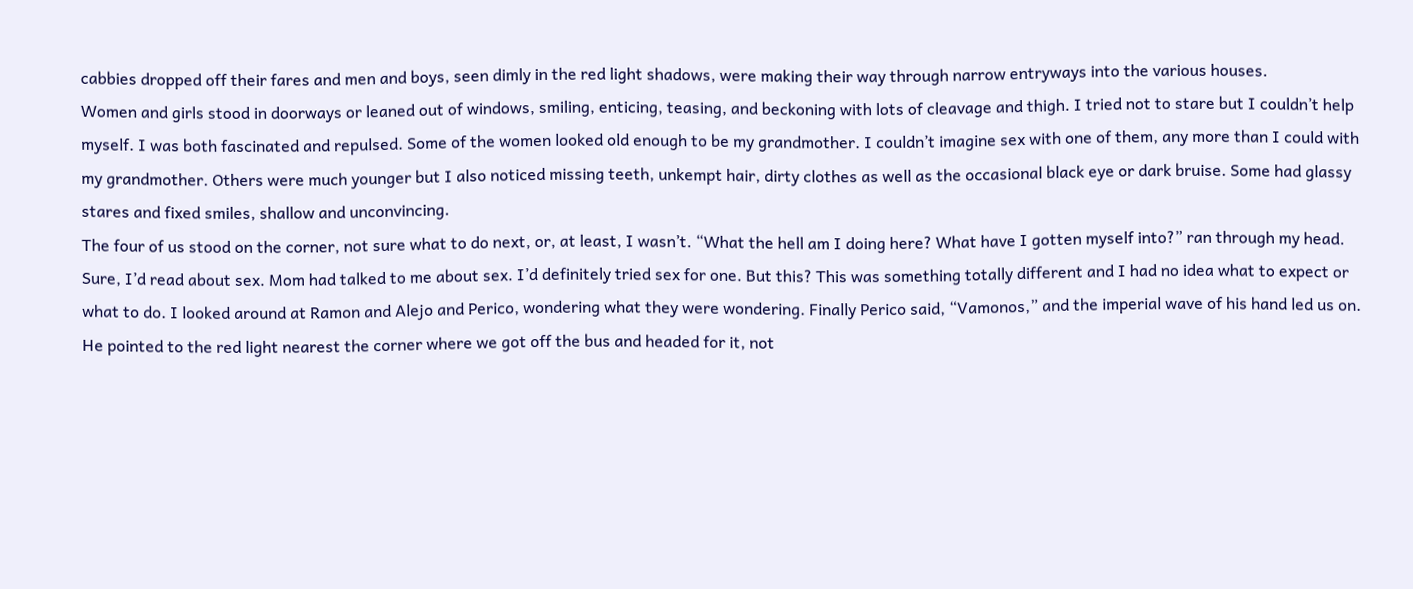cabbies dropped off their fares and men and boys, seen dimly in the red light shadows, were making their way through narrow entryways into the various houses.
Women and girls stood in doorways or leaned out of windows, smiling, enticing, teasing, and beckoning with lots of cleavage and thigh. I tried not to stare but I couldn’t help myself. I was both fascinated and repulsed. Some of the women looked old enough to be my grandmother. I couldn’t imagine sex with one of them, any more than I could with my grandmother. Others were much younger but I also noticed missing teeth, unkempt hair, dirty clothes as well as the occasional black eye or dark bruise. Some had glassy stares and fixed smiles, shallow and unconvincing.
The four of us stood on the corner, not sure what to do next, or, at least, I wasn’t. “What the hell am I doing here? What have I gotten myself into?” ran through my head. Sure, I’d read about sex. Mom had talked to me about sex. I’d definitely tried sex for one. But this? This was something totally different and I had no idea what to expect or what to do. I looked around at Ramon and Alejo and Perico, wondering what they were wondering. Finally Perico said, “Vamonos,” and the imperial wave of his hand led us on.
He pointed to the red light nearest the corner where we got off the bus and headed for it, not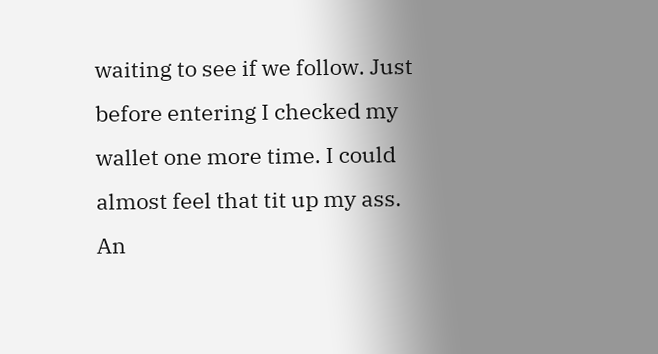waiting to see if we follow. Just before entering I checked my wallet one more time. I could almost feel that tit up my ass.
An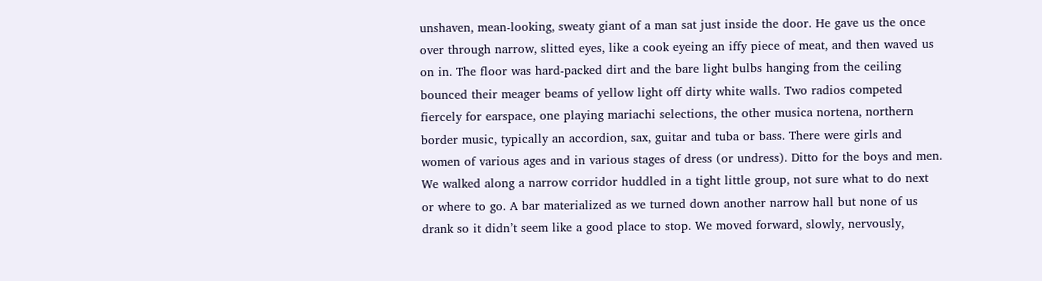unshaven, mean-looking, sweaty giant of a man sat just inside the door. He gave us the once over through narrow, slitted eyes, like a cook eyeing an iffy piece of meat, and then waved us on in. The floor was hard-packed dirt and the bare light bulbs hanging from the ceiling bounced their meager beams of yellow light off dirty white walls. Two radios competed fiercely for earspace, one playing mariachi selections, the other musica nortena, northern border music, typically an accordion, sax, guitar and tuba or bass. There were girls and women of various ages and in various stages of dress (or undress). Ditto for the boys and men.
We walked along a narrow corridor huddled in a tight little group, not sure what to do next or where to go. A bar materialized as we turned down another narrow hall but none of us drank so it didn’t seem like a good place to stop. We moved forward, slowly, nervously,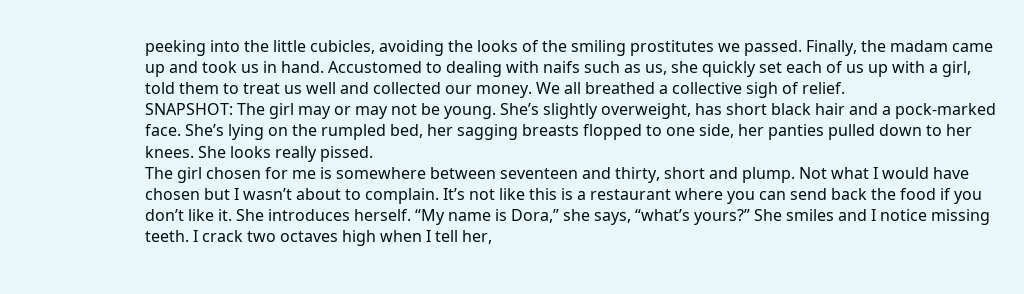peeking into the little cubicles, avoiding the looks of the smiling prostitutes we passed. Finally, the madam came up and took us in hand. Accustomed to dealing with naifs such as us, she quickly set each of us up with a girl, told them to treat us well and collected our money. We all breathed a collective sigh of relief.
SNAPSHOT: The girl may or may not be young. She’s slightly overweight, has short black hair and a pock-marked face. She’s lying on the rumpled bed, her sagging breasts flopped to one side, her panties pulled down to her knees. She looks really pissed.
The girl chosen for me is somewhere between seventeen and thirty, short and plump. Not what I would have chosen but I wasn’t about to complain. It’s not like this is a restaurant where you can send back the food if you don’t like it. She introduces herself. “My name is Dora,” she says, “what’s yours?” She smiles and I notice missing teeth. I crack two octaves high when I tell her,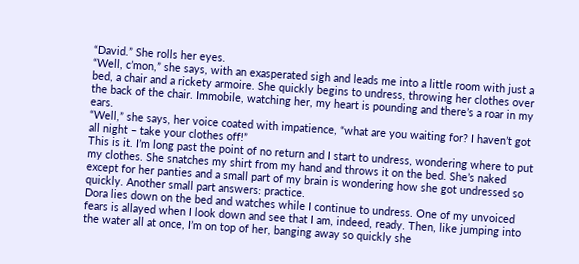“David.” She rolls her eyes.
“Well, c’mon,” she says, with an exasperated sigh and leads me into a little room with just a bed, a chair and a rickety armoire. She quickly begins to undress, throwing her clothes over the back of the chair. Immobile, watching her, my heart is pounding and there’s a roar in my ears.
“Well,” she says, her voice coated with impatience, “what are you waiting for? I haven’t got all night – take your clothes off!”
This is it. I’m long past the point of no return and I start to undress, wondering where to put my clothes. She snatches my shirt from my hand and throws it on the bed. She’s naked except for her panties and a small part of my brain is wondering how she got undressed so quickly. Another small part answers: practice.
Dora lies down on the bed and watches while I continue to undress. One of my unvoiced fears is allayed when I look down and see that I am, indeed, ready. Then, like jumping into the water all at once, I’m on top of her, banging away so quickly she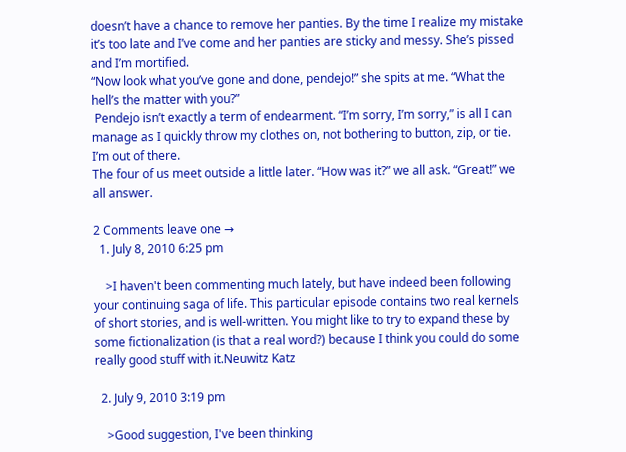doesn’t have a chance to remove her panties. By the time I realize my mistake it’s too late and I’ve come and her panties are sticky and messy. She’s pissed and I’m mortified.
“Now look what you’ve gone and done, pendejo!” she spits at me. “What the hell’s the matter with you?”
 Pendejo isn’t exactly a term of endearment. “I’m sorry, I’m sorry,” is all I can manage as I quickly throw my clothes on, not bothering to button, zip, or tie. I’m out of there.
The four of us meet outside a little later. “How was it?” we all ask. “Great!” we all answer.

2 Comments leave one →
  1. July 8, 2010 6:25 pm

    >I haven't been commenting much lately, but have indeed been following your continuing saga of life. This particular episode contains two real kernels of short stories, and is well-written. You might like to try to expand these by some fictionalization (is that a real word?) because I think you could do some really good stuff with it.Neuwitz Katz

  2. July 9, 2010 3:19 pm

    >Good suggestion, I've been thinking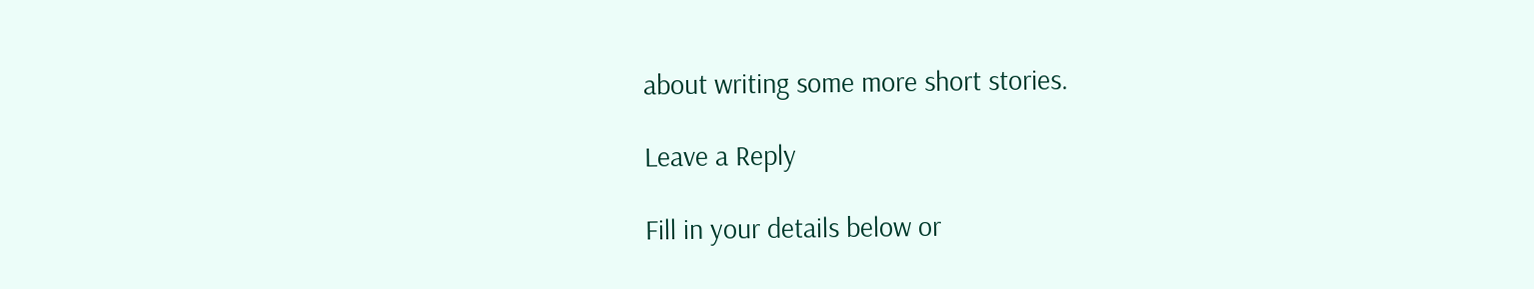about writing some more short stories.

Leave a Reply

Fill in your details below or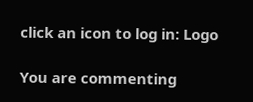click an icon to log in: Logo

You are commenting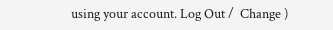using your account. Log Out /  Change )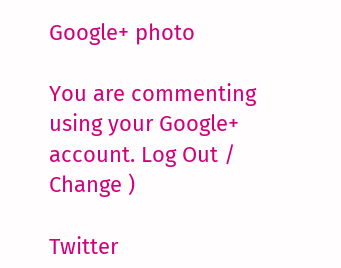Google+ photo

You are commenting using your Google+ account. Log Out /  Change )

Twitter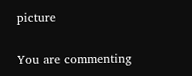picture

You are commenting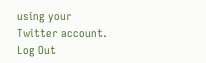using your Twitter account. Log Out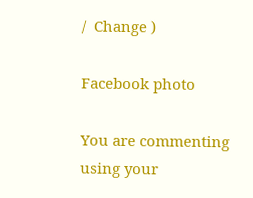/  Change )

Facebook photo

You are commenting using your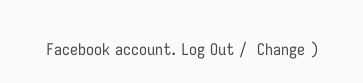Facebook account. Log Out /  Change )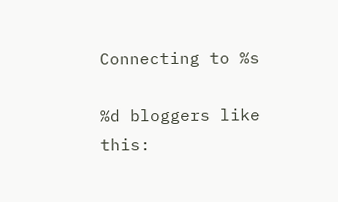Connecting to %s

%d bloggers like this: